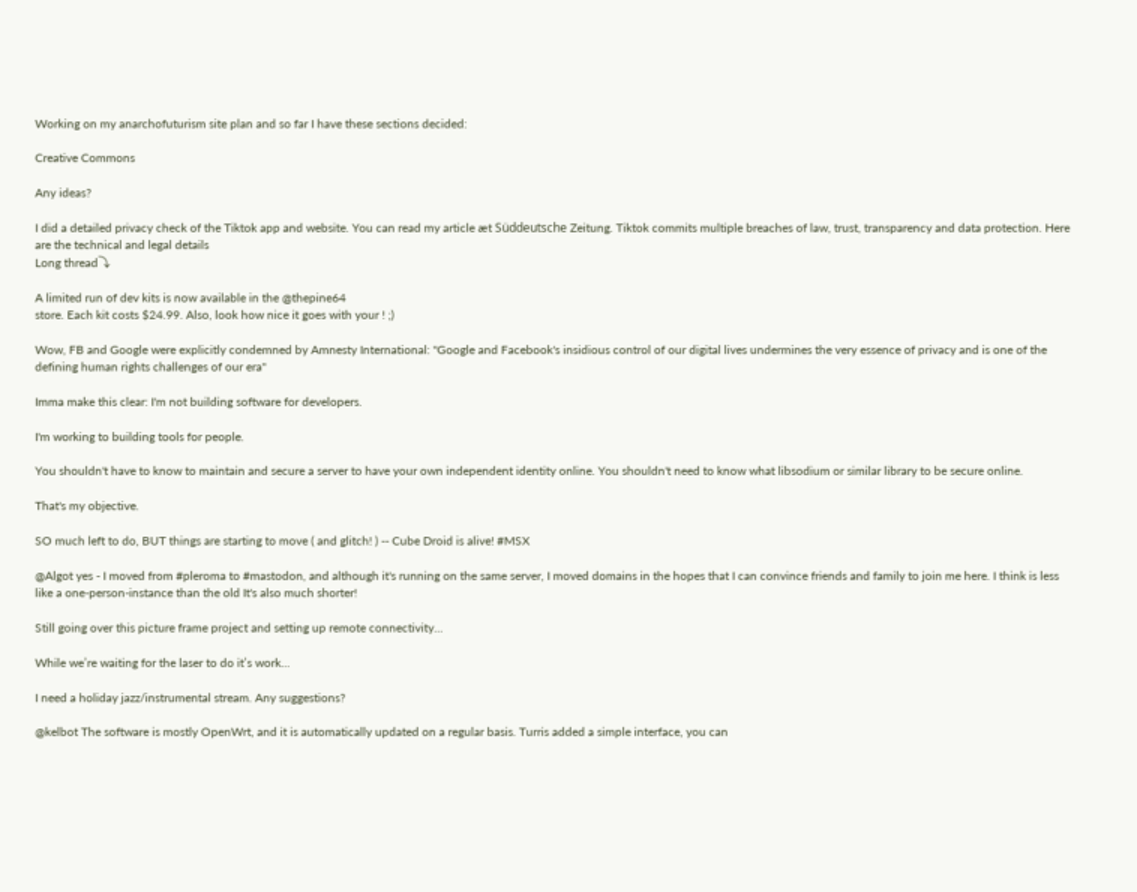Working on my anarchofuturism site plan and so far I have these sections decided:

Creative Commons

Any ideas?

I did a detailed privacy check of the Tiktok app and website. You can read my article æt Süddeutsche Zeitung. Tiktok commits multiple breaches of law, trust, transparency and data protection. Here are the technical and legal details
Long thread⤵

A limited run of dev kits is now available in the @thepine64
store. Each kit costs $24.99. Also, look how nice it goes with your ! ;)

Wow, FB and Google were explicitly condemned by Amnesty International: "Google and Facebook's insidious control of our digital lives undermines the very essence of privacy and is one of the defining human rights challenges of our era"

Imma make this clear: I'm not building software for developers.

I'm working to building tools for people.

You shouldn't have to know to maintain and secure a server to have your own independent identity online. You shouldn't need to know what libsodium or similar library to be secure online.

That's my objective.

SO much left to do, BUT things are starting to move ( and glitch! ) -- Cube Droid is alive! #MSX

@Algot yes - I moved from #pleroma to #mastodon, and although it's running on the same server, I moved domains in the hopes that I can convince friends and family to join me here. I think is less like a one-person-instance than the old It's also much shorter!

Still going over this picture frame project and setting up remote connectivity...

While we’re waiting for the laser to do it’s work...

I need a holiday jazz/instrumental stream. Any suggestions?

@kelbot The software is mostly OpenWrt, and it is automatically updated on a regular basis. Turris added a simple interface, you can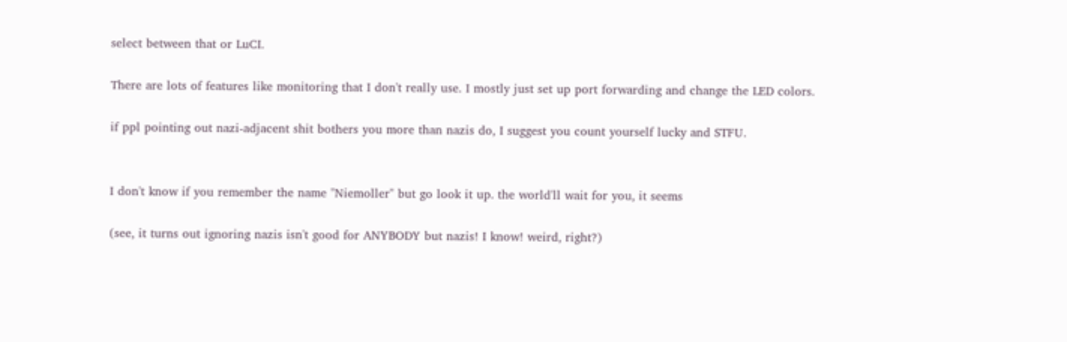select between that or LuCI.

There are lots of features like monitoring that I don't really use. I mostly just set up port forwarding and change the LED colors.

if ppl pointing out nazi-adjacent shit bothers you more than nazis do, I suggest you count yourself lucky and STFU.


I don't know if you remember the name "Niemoller" but go look it up. the world'll wait for you, it seems

(see, it turns out ignoring nazis isn't good for ANYBODY but nazis! I know! weird, right?)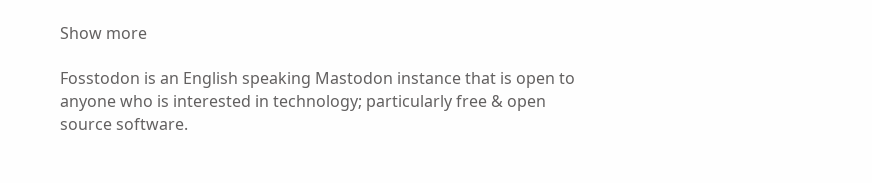Show more

Fosstodon is an English speaking Mastodon instance that is open to anyone who is interested in technology; particularly free & open source software.